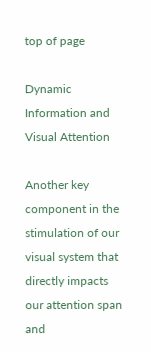top of page

Dynamic Information and Visual Attention

Another key component in the stimulation of our visual system that directly impacts our attention span and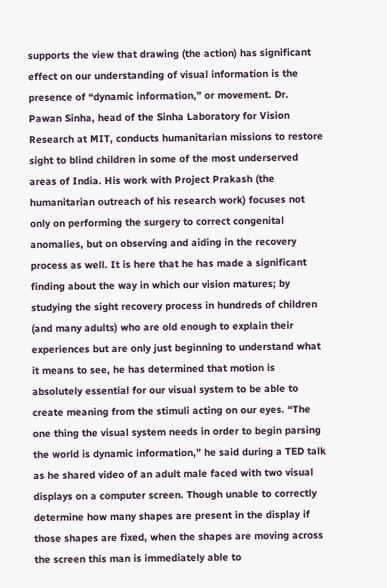supports the view that drawing (the action) has significant effect on our understanding of visual information is the presence of “dynamic information,” or movement. Dr. Pawan Sinha, head of the Sinha Laboratory for Vision Research at MIT, conducts humanitarian missions to restore sight to blind children in some of the most underserved areas of India. His work with Project Prakash (the humanitarian outreach of his research work) focuses not only on performing the surgery to correct congenital anomalies, but on observing and aiding in the recovery process as well. It is here that he has made a significant finding about the way in which our vision matures; by studying the sight recovery process in hundreds of children (and many adults) who are old enough to explain their experiences but are only just beginning to understand what it means to see, he has determined that motion is absolutely essential for our visual system to be able to create meaning from the stimuli acting on our eyes. “The one thing the visual system needs in order to begin parsing the world is dynamic information,” he said during a TED talk as he shared video of an adult male faced with two visual displays on a computer screen. Though unable to correctly determine how many shapes are present in the display if those shapes are fixed, when the shapes are moving across the screen this man is immediately able to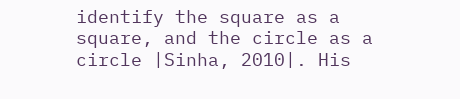identify the square as a square, and the circle as a circle |Sinha, 2010|. His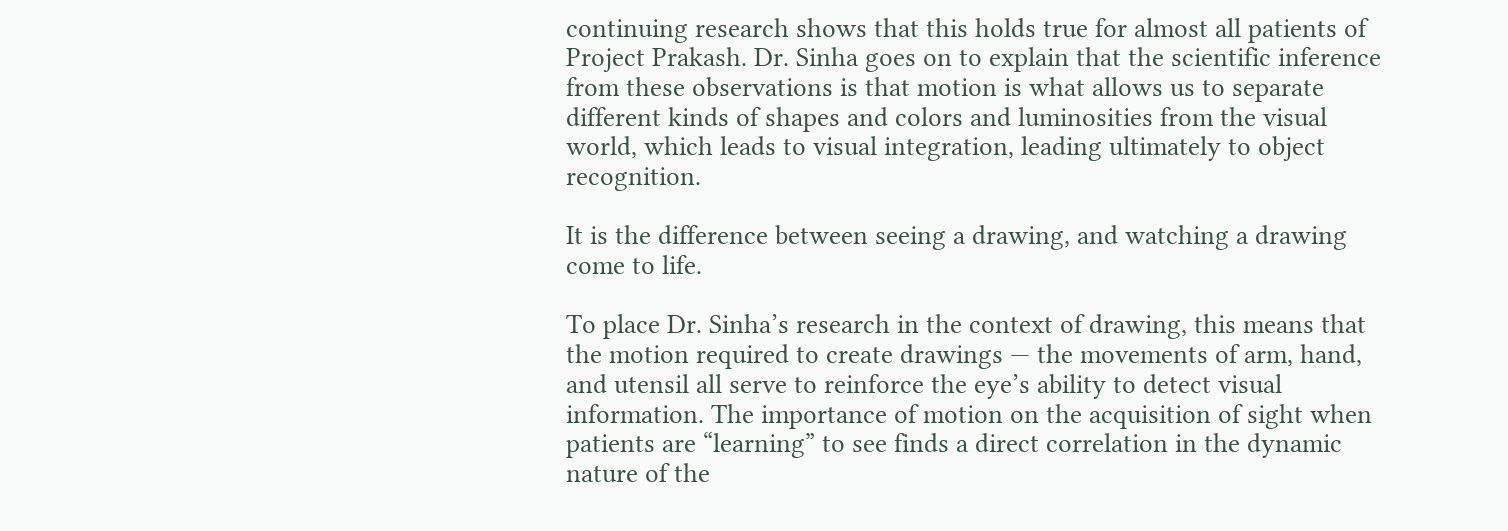continuing research shows that this holds true for almost all patients of Project Prakash. Dr. Sinha goes on to explain that the scientific inference from these observations is that motion is what allows us to separate different kinds of shapes and colors and luminosities from the visual world, which leads to visual integration, leading ultimately to object recognition.

It is the difference between seeing a drawing, and watching a drawing come to life.

To place Dr. Sinha’s research in the context of drawing, this means that the motion required to create drawings — the movements of arm, hand, and utensil all serve to reinforce the eye’s ability to detect visual information. The importance of motion on the acquisition of sight when patients are “learning” to see finds a direct correlation in the dynamic nature of the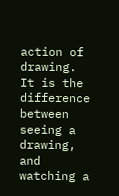action of drawing. It is the difference between seeing a drawing, and watching a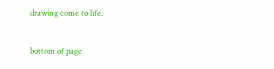drawing come to life.

bottom of page